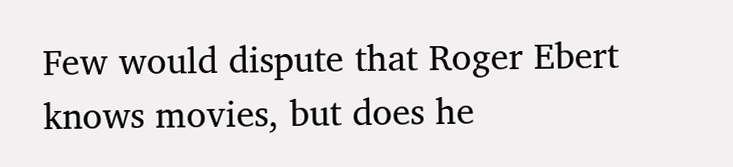Few would dispute that Roger Ebert knows movies, but does he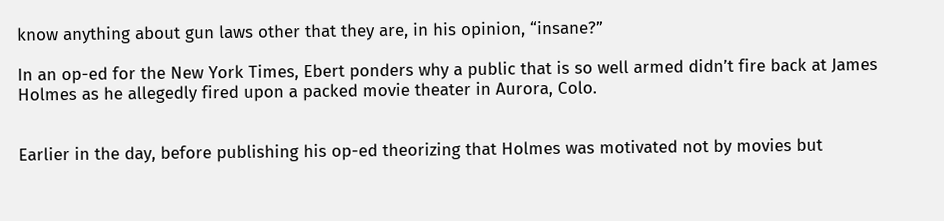know anything about gun laws other that they are, in his opinion, “insane?”

In an op-ed for the New York Times, Ebert ponders why a public that is so well armed didn’t fire back at James Holmes as he allegedly fired upon a packed movie theater in Aurora, Colo.


Earlier in the day, before publishing his op-ed theorizing that Holmes was motivated not by movies but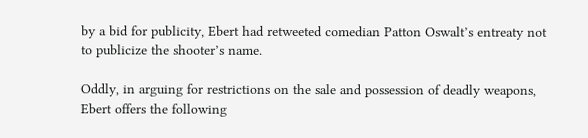by a bid for publicity, Ebert had retweeted comedian Patton Oswalt’s entreaty not to publicize the shooter’s name.

Oddly, in arguing for restrictions on the sale and possession of deadly weapons, Ebert offers the following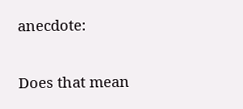anecdote:

Does that mean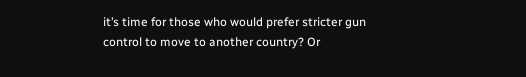it’s time for those who would prefer stricter gun control to move to another country? Or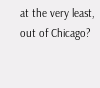at the very least, out of Chicago?